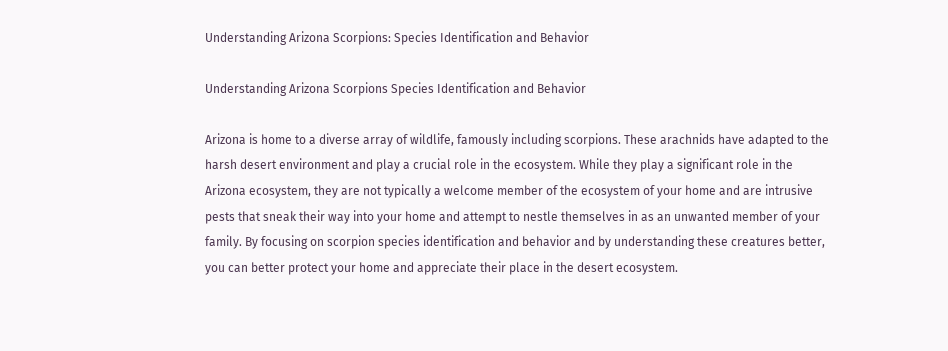Understanding Arizona Scorpions: Species Identification and Behavior

Understanding Arizona Scorpions Species Identification and Behavior

Arizona is home to a diverse array of wildlife, famously including scorpions. These arachnids have adapted to the harsh desert environment and play a crucial role in the ecosystem. While they play a significant role in the Arizona ecosystem, they are not typically a welcome member of the ecosystem of your home and are intrusive pests that sneak their way into your home and attempt to nestle themselves in as an unwanted member of your family. By focusing on scorpion species identification and behavior and by understanding these creatures better, you can better protect your home and appreciate their place in the desert ecosystem.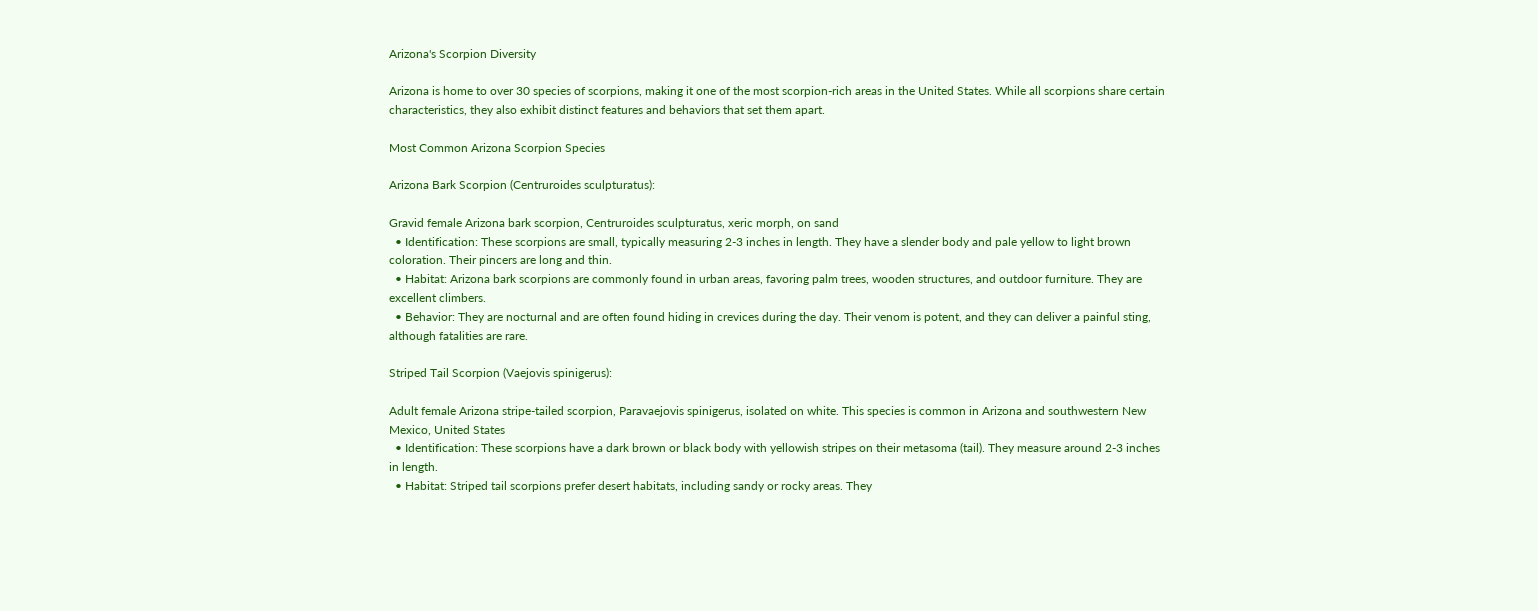Arizona's Scorpion Diversity

Arizona is home to over 30 species of scorpions, making it one of the most scorpion-rich areas in the United States. While all scorpions share certain characteristics, they also exhibit distinct features and behaviors that set them apart.

Most Common Arizona Scorpion Species

Arizona Bark Scorpion (Centruroides sculpturatus):

Gravid female Arizona bark scorpion, Centruroides sculpturatus, xeric morph, on sand
  • Identification: These scorpions are small, typically measuring 2-3 inches in length. They have a slender body and pale yellow to light brown coloration. Their pincers are long and thin.
  • Habitat: Arizona bark scorpions are commonly found in urban areas, favoring palm trees, wooden structures, and outdoor furniture. They are excellent climbers.
  • Behavior: They are nocturnal and are often found hiding in crevices during the day. Their venom is potent, and they can deliver a painful sting, although fatalities are rare.

Striped Tail Scorpion (Vaejovis spinigerus):

Adult female Arizona stripe-tailed scorpion, Paravaejovis spinigerus, isolated on white. This species is common in Arizona and southwestern New Mexico, United States
  • Identification: These scorpions have a dark brown or black body with yellowish stripes on their metasoma (tail). They measure around 2-3 inches in length.
  • Habitat: Striped tail scorpions prefer desert habitats, including sandy or rocky areas. They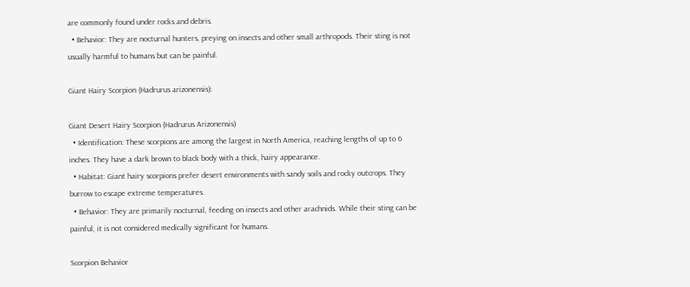are commonly found under rocks and debris.
  • Behavior: They are nocturnal hunters, preying on insects and other small arthropods. Their sting is not usually harmful to humans but can be painful.

Giant Hairy Scorpion (Hadrurus arizonensis):

Giant Desert Hairy Scorpion (Hadrurus Arizonensis)
  • Identification: These scorpions are among the largest in North America, reaching lengths of up to 6 inches. They have a dark brown to black body with a thick, hairy appearance.
  • Habitat: Giant hairy scorpions prefer desert environments with sandy soils and rocky outcrops. They burrow to escape extreme temperatures.
  • Behavior: They are primarily nocturnal, feeding on insects and other arachnids. While their sting can be painful, it is not considered medically significant for humans.

Scorpion Behavior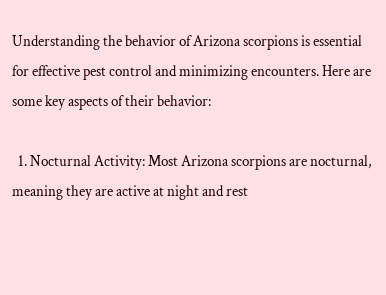Understanding the behavior of Arizona scorpions is essential for effective pest control and minimizing encounters. Here are some key aspects of their behavior:

  1. Nocturnal Activity: Most Arizona scorpions are nocturnal, meaning they are active at night and rest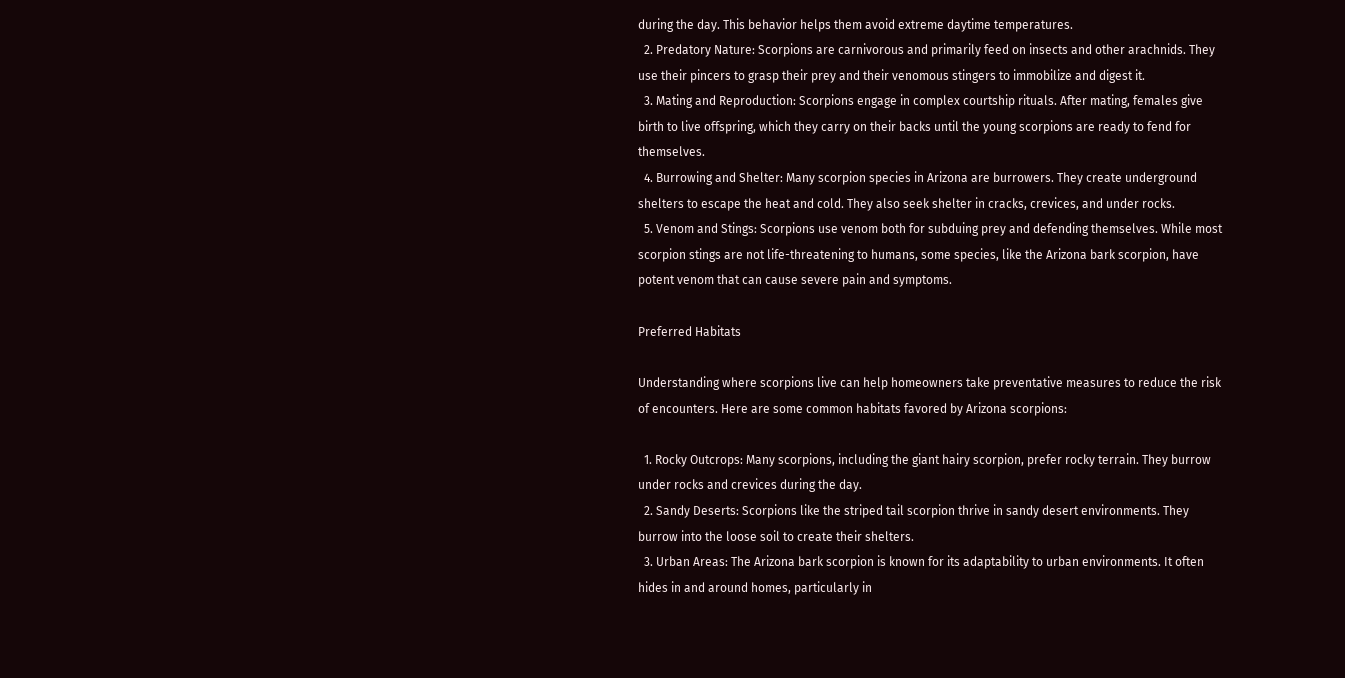during the day. This behavior helps them avoid extreme daytime temperatures.
  2. Predatory Nature: Scorpions are carnivorous and primarily feed on insects and other arachnids. They use their pincers to grasp their prey and their venomous stingers to immobilize and digest it.
  3. Mating and Reproduction: Scorpions engage in complex courtship rituals. After mating, females give birth to live offspring, which they carry on their backs until the young scorpions are ready to fend for themselves.
  4. Burrowing and Shelter: Many scorpion species in Arizona are burrowers. They create underground shelters to escape the heat and cold. They also seek shelter in cracks, crevices, and under rocks.
  5. Venom and Stings: Scorpions use venom both for subduing prey and defending themselves. While most scorpion stings are not life-threatening to humans, some species, like the Arizona bark scorpion, have potent venom that can cause severe pain and symptoms.

Preferred Habitats

Understanding where scorpions live can help homeowners take preventative measures to reduce the risk of encounters. Here are some common habitats favored by Arizona scorpions:

  1. Rocky Outcrops: Many scorpions, including the giant hairy scorpion, prefer rocky terrain. They burrow under rocks and crevices during the day.
  2. Sandy Deserts: Scorpions like the striped tail scorpion thrive in sandy desert environments. They burrow into the loose soil to create their shelters.
  3. Urban Areas: The Arizona bark scorpion is known for its adaptability to urban environments. It often hides in and around homes, particularly in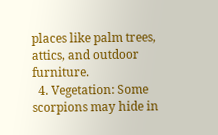places like palm trees, attics, and outdoor furniture.
  4. Vegetation: Some scorpions may hide in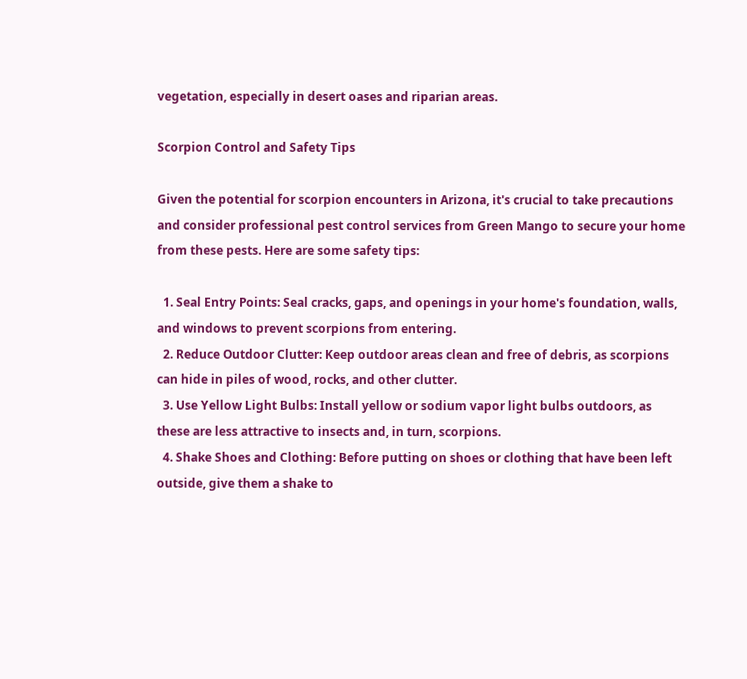vegetation, especially in desert oases and riparian areas.

Scorpion Control and Safety Tips

Given the potential for scorpion encounters in Arizona, it's crucial to take precautions and consider professional pest control services from Green Mango to secure your home from these pests. Here are some safety tips:

  1. Seal Entry Points: Seal cracks, gaps, and openings in your home's foundation, walls, and windows to prevent scorpions from entering.
  2. Reduce Outdoor Clutter: Keep outdoor areas clean and free of debris, as scorpions can hide in piles of wood, rocks, and other clutter.
  3. Use Yellow Light Bulbs: Install yellow or sodium vapor light bulbs outdoors, as these are less attractive to insects and, in turn, scorpions.
  4. Shake Shoes and Clothing: Before putting on shoes or clothing that have been left outside, give them a shake to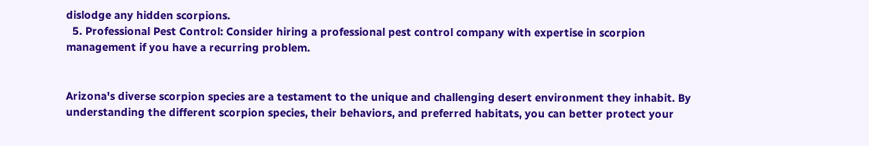dislodge any hidden scorpions.
  5. Professional Pest Control: Consider hiring a professional pest control company with expertise in scorpion management if you have a recurring problem.


Arizona's diverse scorpion species are a testament to the unique and challenging desert environment they inhabit. By understanding the different scorpion species, their behaviors, and preferred habitats, you can better protect your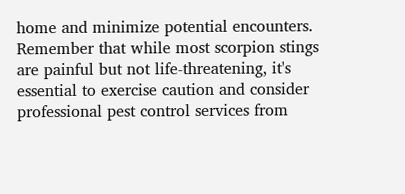home and minimize potential encounters. Remember that while most scorpion stings are painful but not life-threatening, it's essential to exercise caution and consider professional pest control services from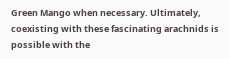Green Mango when necessary. Ultimately, coexisting with these fascinating arachnids is possible with the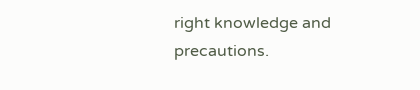right knowledge and precautions.